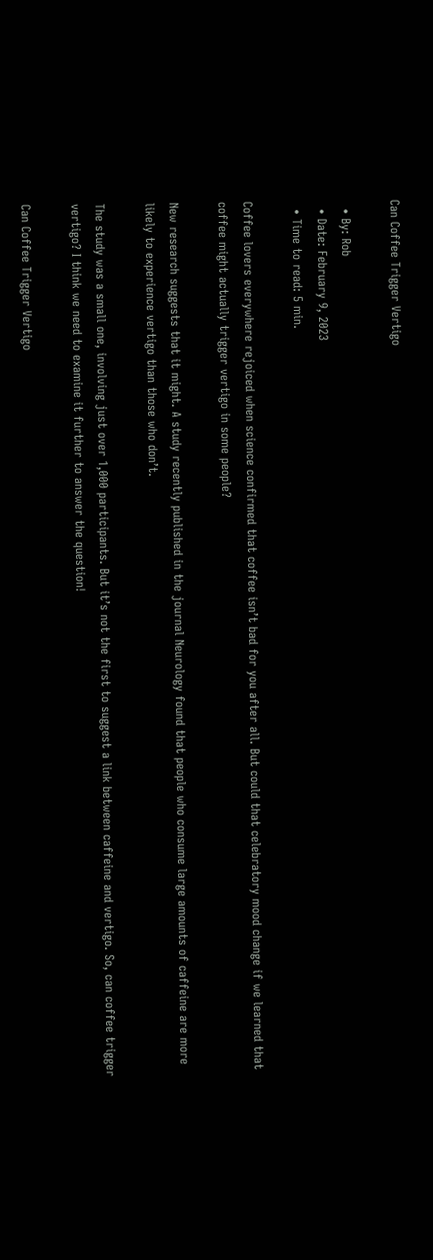Can Coffee Trigger Vertigo

  • By: Rob
  • Date: February 9, 2023
  • Time to read: 5 min.

Coffee lovers everywhere rejoiced when science confirmed that coffee isn’t bad for you after all. But could that celebratory mood change if we learned that coffee might actually trigger vertigo in some people?

New research suggests that it might. A study recently published in the journal Neurology found that people who consume large amounts of caffeine are more likely to experience vertigo than those who don’t.

The study was a small one, involving just over 1,000 participants. But it’s not the first to suggest a link between caffeine and vertigo. So, can coffee trigger vertigo? I think we need to examine it further to answer the question!

Can Coffee Trigger Vertigo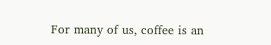For many of us, coffee is an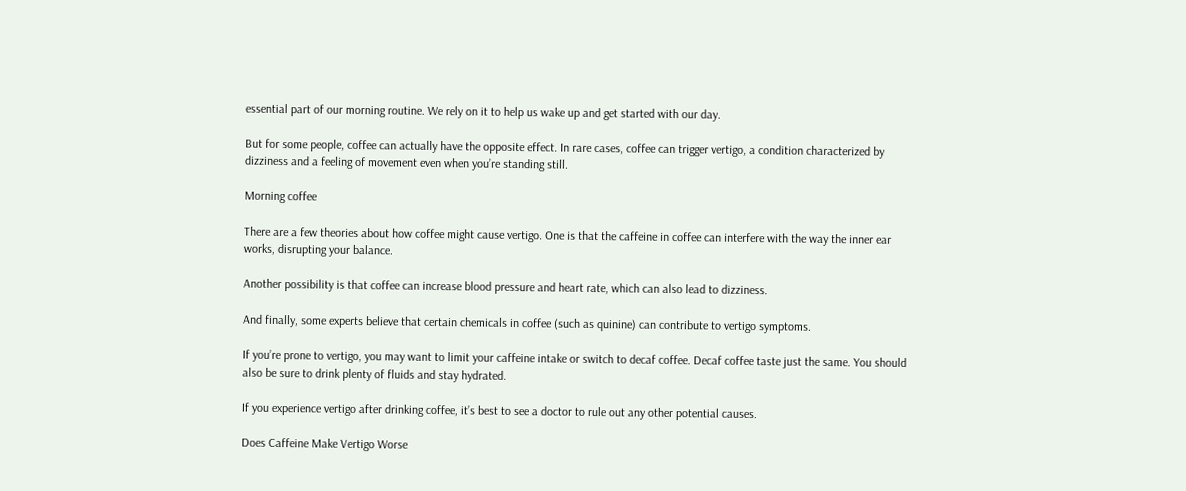essential part of our morning routine. We rely on it to help us wake up and get started with our day.

But for some people, coffee can actually have the opposite effect. In rare cases, coffee can trigger vertigo, a condition characterized by dizziness and a feeling of movement even when you’re standing still.

Morning coffee

There are a few theories about how coffee might cause vertigo. One is that the caffeine in coffee can interfere with the way the inner ear works, disrupting your balance.

Another possibility is that coffee can increase blood pressure and heart rate, which can also lead to dizziness.

And finally, some experts believe that certain chemicals in coffee (such as quinine) can contribute to vertigo symptoms.

If you’re prone to vertigo, you may want to limit your caffeine intake or switch to decaf coffee. Decaf coffee taste just the same. You should also be sure to drink plenty of fluids and stay hydrated.

If you experience vertigo after drinking coffee, it’s best to see a doctor to rule out any other potential causes.

Does Caffeine Make Vertigo Worse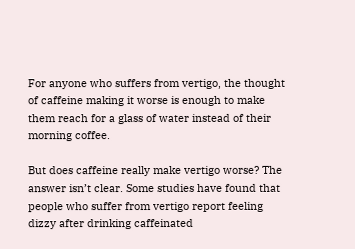For anyone who suffers from vertigo, the thought of caffeine making it worse is enough to make them reach for a glass of water instead of their morning coffee.

But does caffeine really make vertigo worse? The answer isn’t clear. Some studies have found that people who suffer from vertigo report feeling dizzy after drinking caffeinated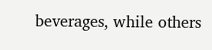beverages, while others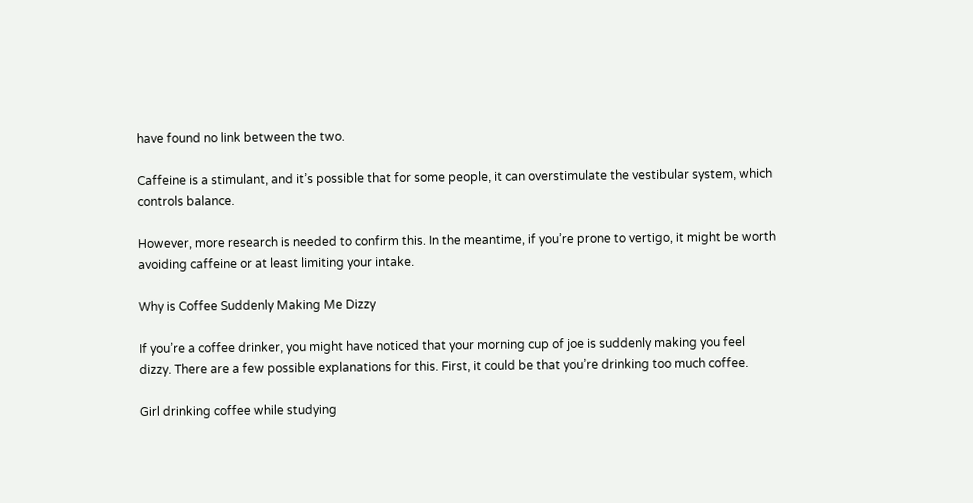have found no link between the two.

Caffeine is a stimulant, and it’s possible that for some people, it can overstimulate the vestibular system, which controls balance.

However, more research is needed to confirm this. In the meantime, if you’re prone to vertigo, it might be worth avoiding caffeine or at least limiting your intake.

Why is Coffee Suddenly Making Me Dizzy

If you’re a coffee drinker, you might have noticed that your morning cup of joe is suddenly making you feel dizzy. There are a few possible explanations for this. First, it could be that you’re drinking too much coffee.

Girl drinking coffee while studying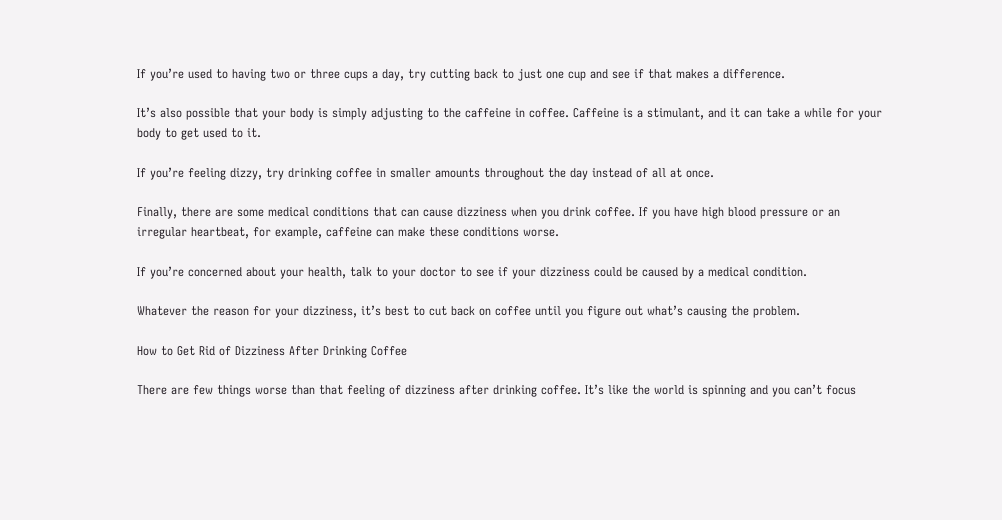If you’re used to having two or three cups a day, try cutting back to just one cup and see if that makes a difference.

It’s also possible that your body is simply adjusting to the caffeine in coffee. Caffeine is a stimulant, and it can take a while for your body to get used to it.

If you’re feeling dizzy, try drinking coffee in smaller amounts throughout the day instead of all at once.

Finally, there are some medical conditions that can cause dizziness when you drink coffee. If you have high blood pressure or an irregular heartbeat, for example, caffeine can make these conditions worse.

If you’re concerned about your health, talk to your doctor to see if your dizziness could be caused by a medical condition.

Whatever the reason for your dizziness, it’s best to cut back on coffee until you figure out what’s causing the problem.

How to Get Rid of Dizziness After Drinking Coffee

There are few things worse than that feeling of dizziness after drinking coffee. It’s like the world is spinning and you can’t focus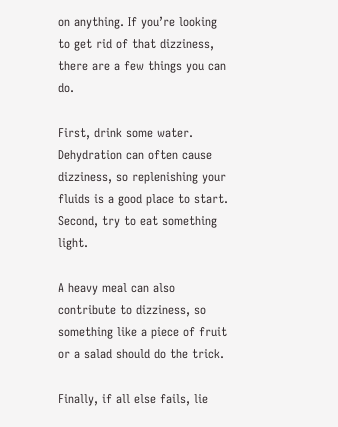on anything. If you’re looking to get rid of that dizziness, there are a few things you can do.

First, drink some water. Dehydration can often cause dizziness, so replenishing your fluids is a good place to start. Second, try to eat something light.

A heavy meal can also contribute to dizziness, so something like a piece of fruit or a salad should do the trick.

Finally, if all else fails, lie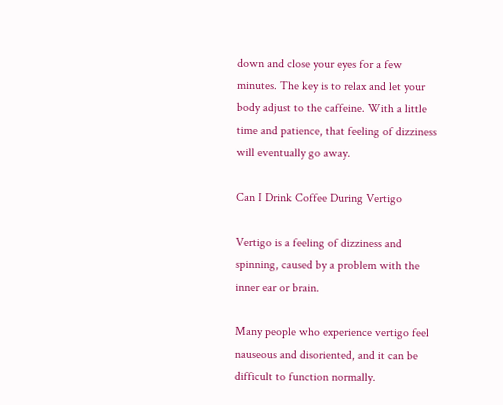down and close your eyes for a few minutes. The key is to relax and let your body adjust to the caffeine. With a little time and patience, that feeling of dizziness will eventually go away.

Can I Drink Coffee During Vertigo

Vertigo is a feeling of dizziness and spinning, caused by a problem with the inner ear or brain.

Many people who experience vertigo feel nauseous and disoriented, and it can be difficult to function normally.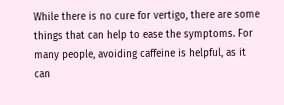While there is no cure for vertigo, there are some things that can help to ease the symptoms. For many people, avoiding caffeine is helpful, as it can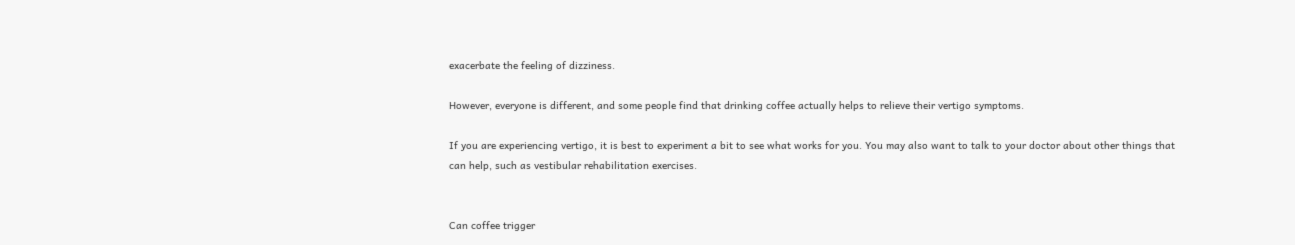exacerbate the feeling of dizziness.

However, everyone is different, and some people find that drinking coffee actually helps to relieve their vertigo symptoms.

If you are experiencing vertigo, it is best to experiment a bit to see what works for you. You may also want to talk to your doctor about other things that can help, such as vestibular rehabilitation exercises.


Can coffee trigger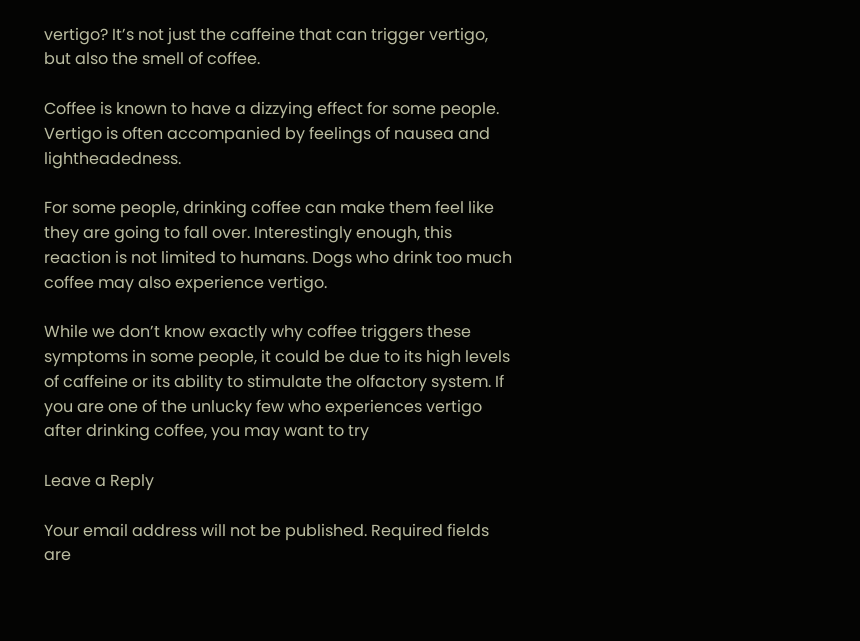vertigo? It’s not just the caffeine that can trigger vertigo, but also the smell of coffee.

Coffee is known to have a dizzying effect for some people. Vertigo is often accompanied by feelings of nausea and lightheadedness.

For some people, drinking coffee can make them feel like they are going to fall over. Interestingly enough, this reaction is not limited to humans. Dogs who drink too much coffee may also experience vertigo.

While we don’t know exactly why coffee triggers these symptoms in some people, it could be due to its high levels of caffeine or its ability to stimulate the olfactory system. If you are one of the unlucky few who experiences vertigo after drinking coffee, you may want to try

Leave a Reply

Your email address will not be published. Required fields are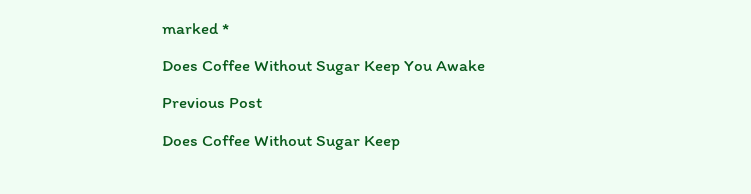marked *

Does Coffee Without Sugar Keep You Awake

Previous Post

Does Coffee Without Sugar Keep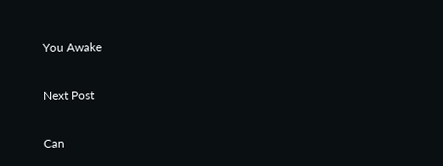You Awake

Next Post

Can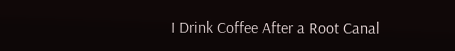I Drink Coffee After a Root Canal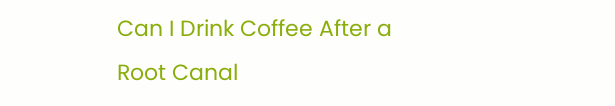Can I Drink Coffee After a Root Canal